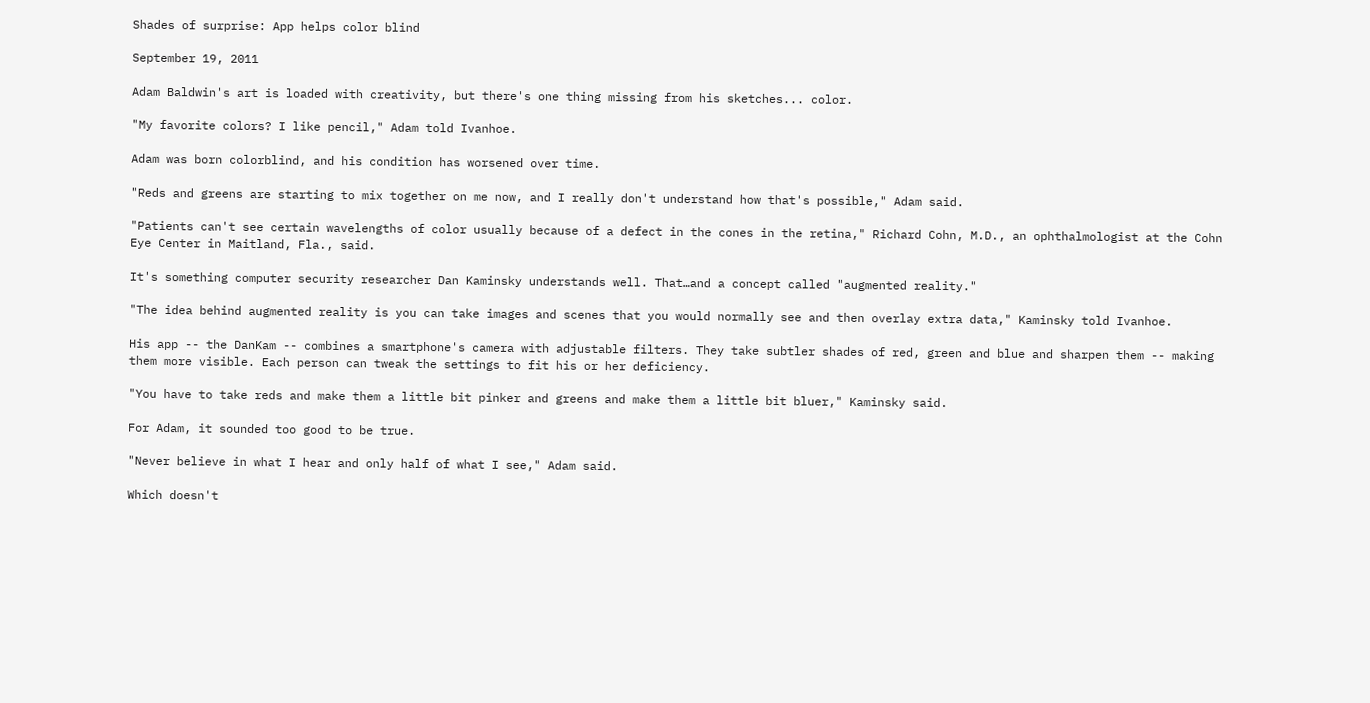Shades of surprise: App helps color blind

September 19, 2011

Adam Baldwin's art is loaded with creativity, but there's one thing missing from his sketches... color.

"My favorite colors? I like pencil," Adam told Ivanhoe.

Adam was born colorblind, and his condition has worsened over time.

"Reds and greens are starting to mix together on me now, and I really don't understand how that's possible," Adam said.

"Patients can't see certain wavelengths of color usually because of a defect in the cones in the retina," Richard Cohn, M.D., an ophthalmologist at the Cohn Eye Center in Maitland, Fla., said.

It's something computer security researcher Dan Kaminsky understands well. That…and a concept called "augmented reality."

"The idea behind augmented reality is you can take images and scenes that you would normally see and then overlay extra data," Kaminsky told Ivanhoe.

His app -- the DanKam -- combines a smartphone's camera with adjustable filters. They take subtler shades of red, green and blue and sharpen them -- making them more visible. Each person can tweak the settings to fit his or her deficiency.

"You have to take reds and make them a little bit pinker and greens and make them a little bit bluer," Kaminsky said.

For Adam, it sounded too good to be true.

"Never believe in what I hear and only half of what I see," Adam said.

Which doesn't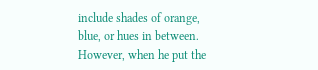include shades of orange, blue, or hues in between. However, when he put the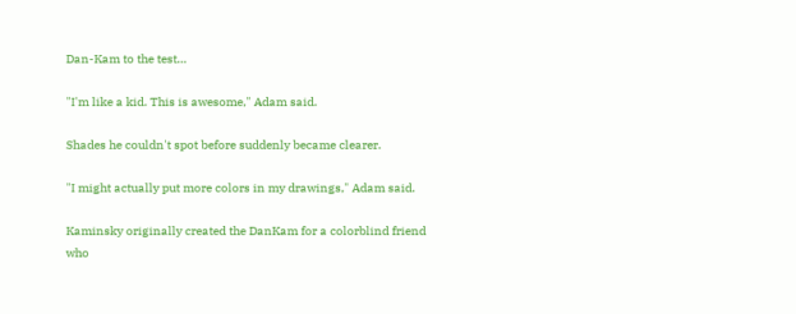Dan-Kam to the test…

"I'm like a kid. This is awesome," Adam said.

Shades he couldn't spot before suddenly became clearer.

"I might actually put more colors in my drawings," Adam said.

Kaminsky originally created the DanKam for a colorblind friend who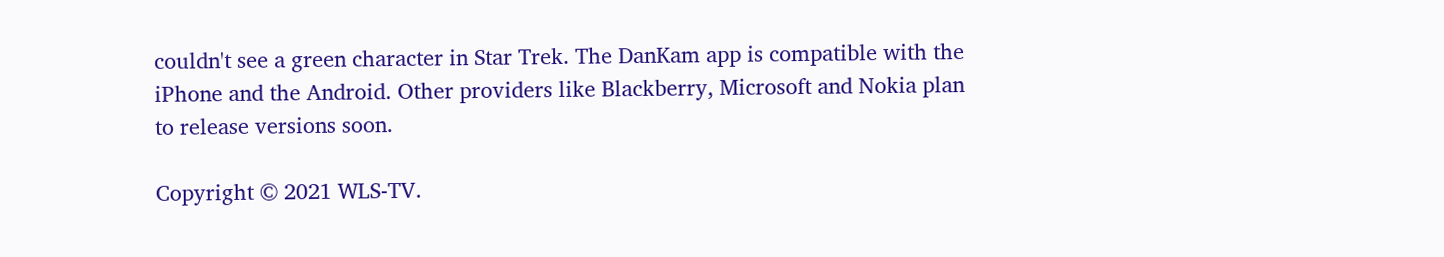couldn't see a green character in Star Trek. The DanKam app is compatible with the iPhone and the Android. Other providers like Blackberry, Microsoft and Nokia plan to release versions soon.

Copyright © 2021 WLS-TV.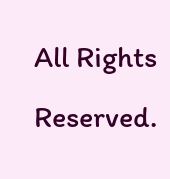All Rights Reserved.